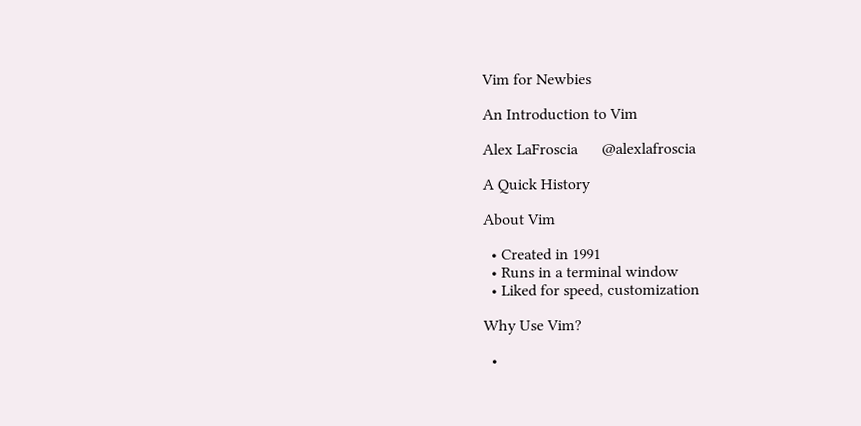Vim for Newbies

An Introduction to Vim

Alex LaFroscia      @alexlafroscia

A Quick History

About Vim

  • Created in 1991
  • Runs in a terminal window
  • Liked for speed, customization

Why Use Vim?

  •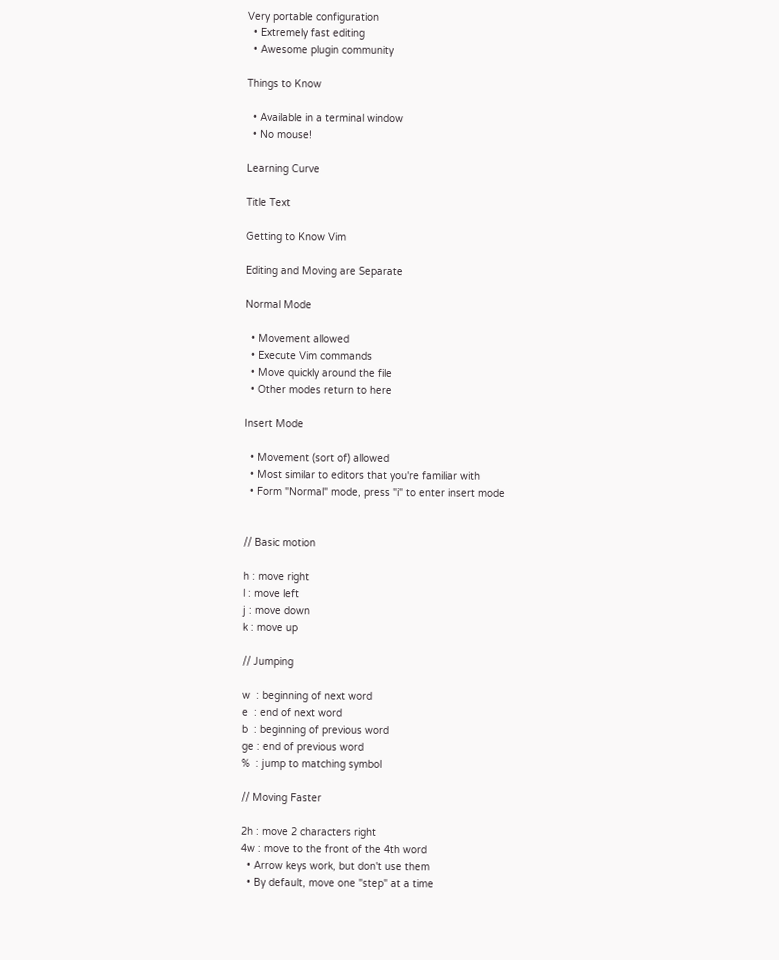Very portable configuration
  • Extremely fast editing
  • Awesome plugin community

Things to Know

  • Available in a terminal window
  • No mouse!

Learning Curve

Title Text

Getting to Know Vim

Editing and Moving are Separate

Normal Mode

  • Movement allowed
  • Execute Vim commands
  • Move quickly around the file
  • Other modes return to here

Insert Mode

  • Movement (sort of) allowed
  • Most similar to editors that you're familiar with
  • Form "Normal" mode, press "i" to enter insert mode


// Basic motion

h : move right
l : move left
j : move down
k : move up

// Jumping

w  : beginning of next word
e  : end of next word
b  : beginning of previous word
ge : end of previous word
%  : jump to matching symbol

// Moving Faster

2h : move 2 characters right
4w : move to the front of the 4th word
  • Arrow keys work, but don't use them
  • By default, move one "step" at a time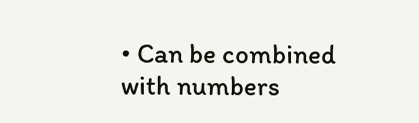• Can be combined with numbers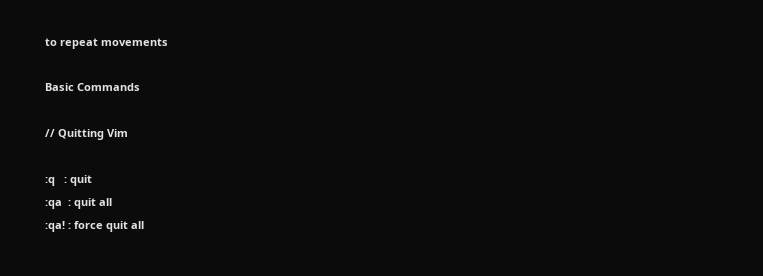to repeat movements

Basic Commands

// Quitting Vim

:q   : quit
:qa  : quit all
:qa! : force quit all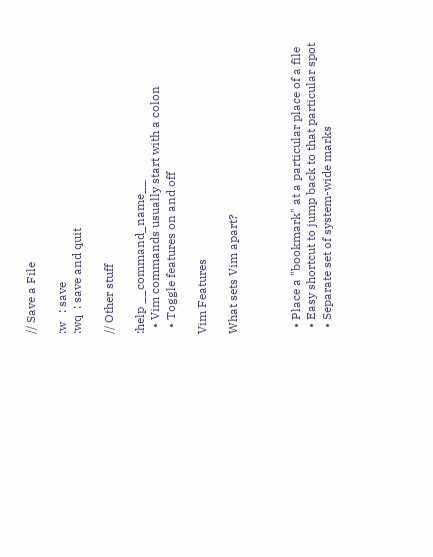// Save a File

:w   : save
:wq  : save and quit

// Other stuff

:help __command_name__
  • Vim commands usually start with a colon
  • Toggle features on and off

Vim Features

What sets Vim apart?



  • Place a "bookmark" at a particular place of a file
  • Easy shortcut to jump back to that particular spot
  • Separate set of system-wide marks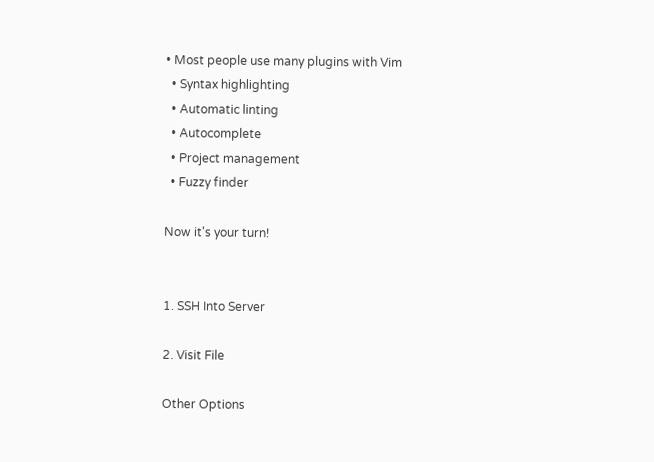• Most people use many plugins with Vim
  • Syntax highlighting
  • Automatic linting
  • Autocomplete
  • Project management
  • Fuzzy finder

Now it's your turn!


1. SSH Into Server

2. Visit File

Other Options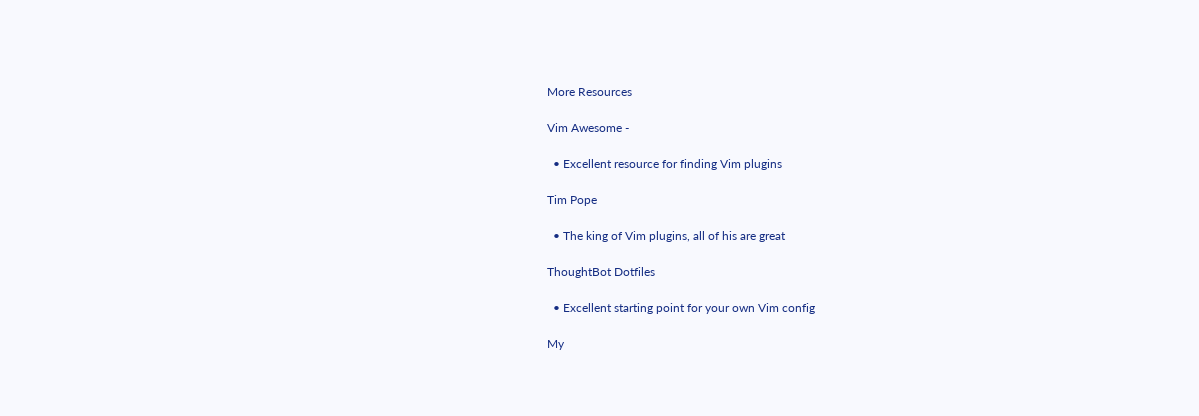More Resources

Vim Awesome -

  • Excellent resource for finding Vim plugins

Tim Pope

  • The king of Vim plugins, all of his are great

ThoughtBot Dotfiles

  • Excellent starting point for your own Vim config

My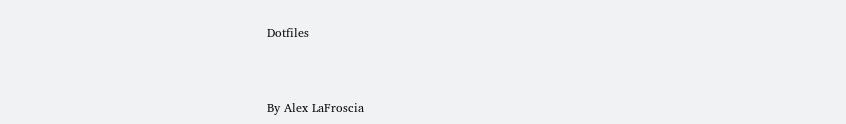Dotfiles



By Alex LaFroscia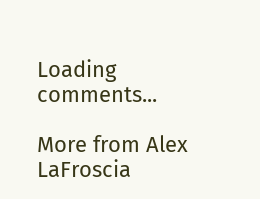Loading comments...

More from Alex LaFroscia